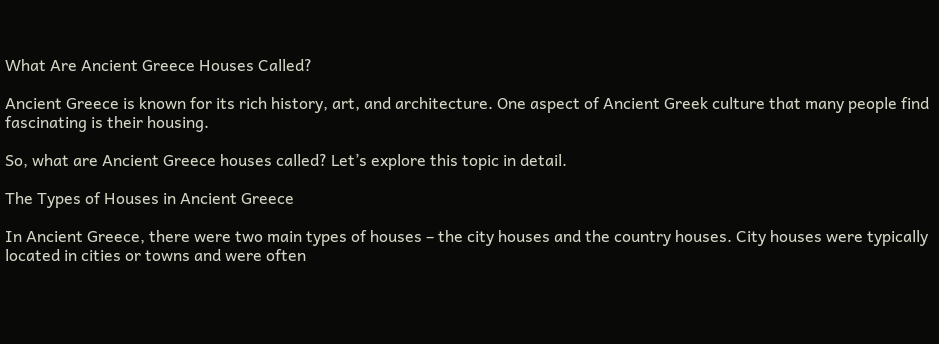What Are Ancient Greece Houses Called?

Ancient Greece is known for its rich history, art, and architecture. One aspect of Ancient Greek culture that many people find fascinating is their housing.

So, what are Ancient Greece houses called? Let’s explore this topic in detail.

The Types of Houses in Ancient Greece

In Ancient Greece, there were two main types of houses – the city houses and the country houses. City houses were typically located in cities or towns and were often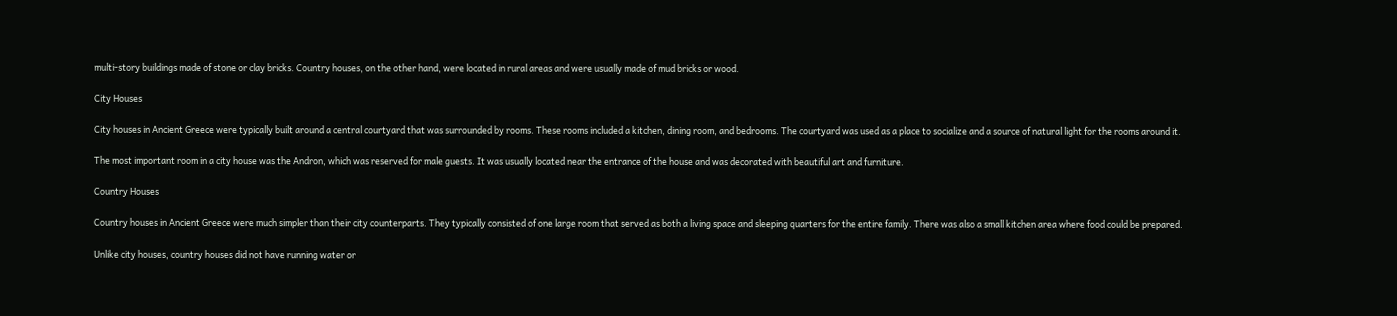multi-story buildings made of stone or clay bricks. Country houses, on the other hand, were located in rural areas and were usually made of mud bricks or wood.

City Houses

City houses in Ancient Greece were typically built around a central courtyard that was surrounded by rooms. These rooms included a kitchen, dining room, and bedrooms. The courtyard was used as a place to socialize and a source of natural light for the rooms around it.

The most important room in a city house was the Andron, which was reserved for male guests. It was usually located near the entrance of the house and was decorated with beautiful art and furniture.

Country Houses

Country houses in Ancient Greece were much simpler than their city counterparts. They typically consisted of one large room that served as both a living space and sleeping quarters for the entire family. There was also a small kitchen area where food could be prepared.

Unlike city houses, country houses did not have running water or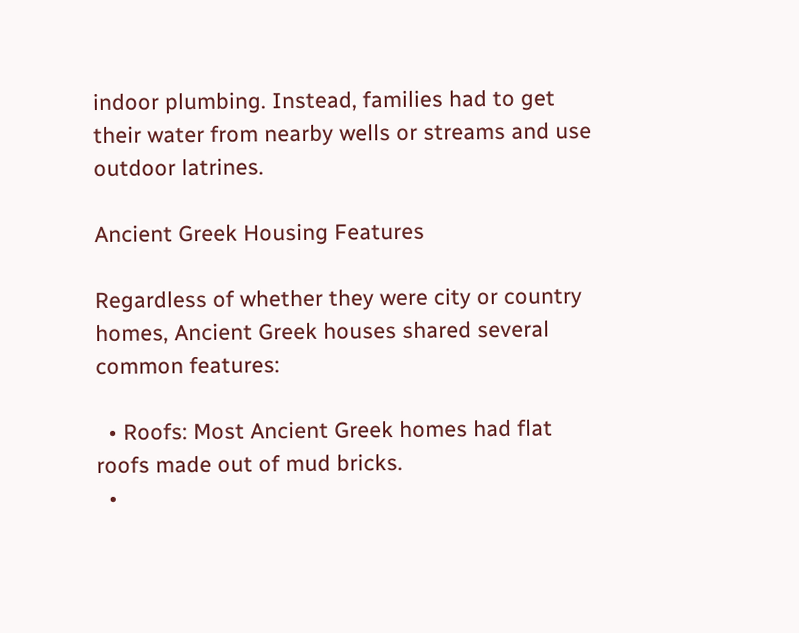indoor plumbing. Instead, families had to get their water from nearby wells or streams and use outdoor latrines.

Ancient Greek Housing Features

Regardless of whether they were city or country homes, Ancient Greek houses shared several common features:

  • Roofs: Most Ancient Greek homes had flat roofs made out of mud bricks.
  •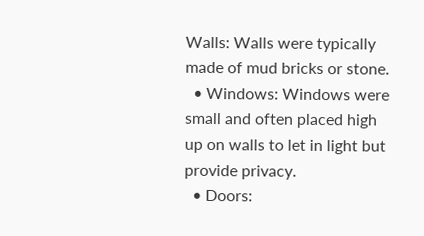Walls: Walls were typically made of mud bricks or stone.
  • Windows: Windows were small and often placed high up on walls to let in light but provide privacy.
  • Doors: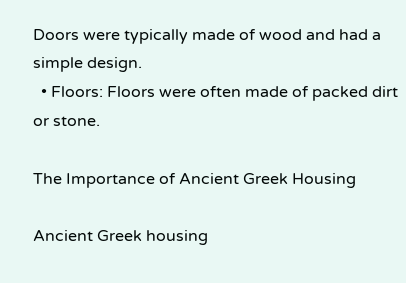Doors were typically made of wood and had a simple design.
  • Floors: Floors were often made of packed dirt or stone.

The Importance of Ancient Greek Housing

Ancient Greek housing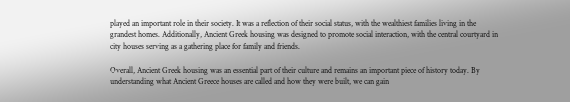played an important role in their society. It was a reflection of their social status, with the wealthiest families living in the grandest homes. Additionally, Ancient Greek housing was designed to promote social interaction, with the central courtyard in city houses serving as a gathering place for family and friends.

Overall, Ancient Greek housing was an essential part of their culture and remains an important piece of history today. By understanding what Ancient Greece houses are called and how they were built, we can gain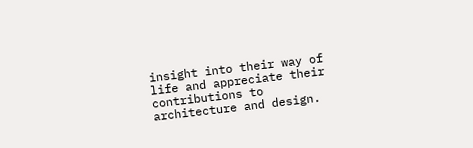insight into their way of life and appreciate their contributions to architecture and design.